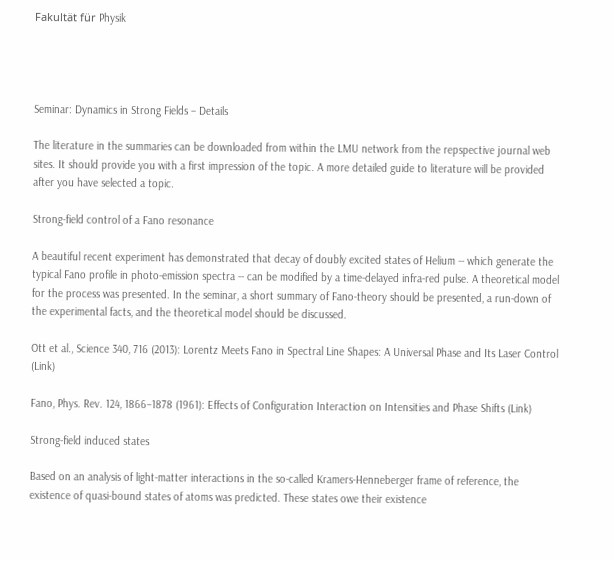Fakultät für Physik




Seminar: Dynamics in Strong Fields – Details

The literature in the summaries can be downloaded from within the LMU network from the repspective journal web sites. It should provide you with a first impression of the topic. A more detailed guide to literature will be provided after you have selected a topic.

Strong-field control of a Fano resonance

A beautiful recent experiment has demonstrated that decay of doubly excited states of Helium -- which generate the typical Fano profile in photo-emission spectra -- can be modified by a time-delayed infra-red pulse. A theoretical model for the process was presented. In the seminar, a short summary of Fano-theory should be presented, a run-down of the experimental facts, and the theoretical model should be discussed.

Ott et al., Science 340, 716 (2013): Lorentz Meets Fano in Spectral Line Shapes: A Universal Phase and Its Laser Control (Link)

Fano, Phys. Rev. 124, 1866–1878 (1961): Effects of Configuration Interaction on Intensities and Phase Shifts (Link)

Strong-field induced states

Based on an analysis of light-matter interactions in the so-called Kramers-Henneberger frame of reference, the existence of quasi-bound states of atoms was predicted. These states owe their existence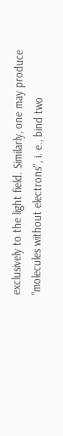exclusively to the light field. Similarly, one may produce "molecules without electrons'', i. e., bind two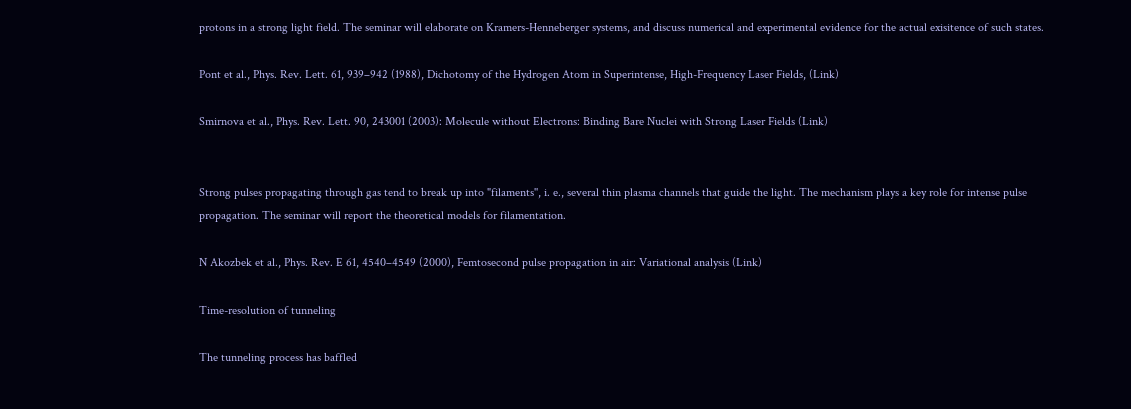protons in a strong light field. The seminar will elaborate on Kramers-Henneberger systems, and discuss numerical and experimental evidence for the actual exisitence of such states.

Pont et al., Phys. Rev. Lett. 61, 939–942 (1988), Dichotomy of the Hydrogen Atom in Superintense, High-Frequency Laser Fields, (Link)

Smirnova et al., Phys. Rev. Lett. 90, 243001 (2003): Molecule without Electrons: Binding Bare Nuclei with Strong Laser Fields (Link)


Strong pulses propagating through gas tend to break up into "filaments'', i. e., several thin plasma channels that guide the light. The mechanism plays a key role for intense pulse propagation. The seminar will report the theoretical models for filamentation.

N Akozbek et al., Phys. Rev. E 61, 4540–4549 (2000), Femtosecond pulse propagation in air: Variational analysis (Link)

Time-resolution of tunneling

The tunneling process has baffled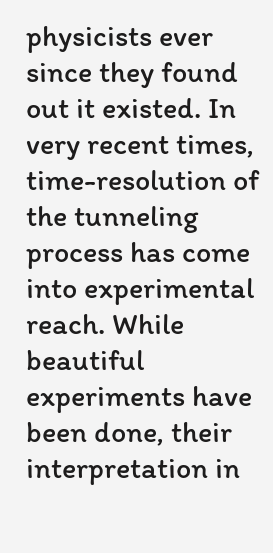physicists ever since they found out it existed. In very recent times, time-resolution of the tunneling process has come into experimental reach. While beautiful experiments have been done, their interpretation in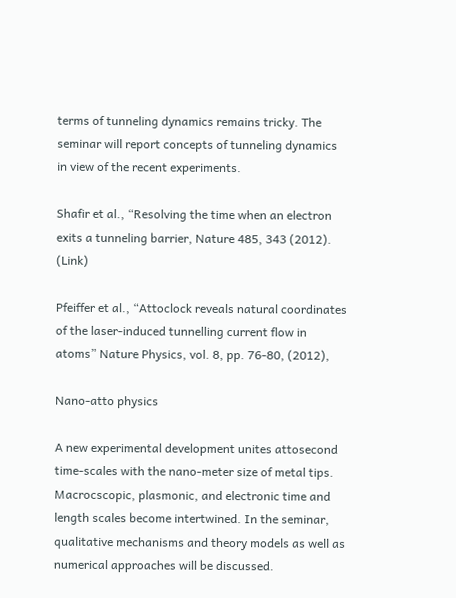terms of tunneling dynamics remains tricky. The seminar will report concepts of tunneling dynamics in view of the recent experiments.

Shafir et al., “Resolving the time when an electron exits a tunneling barrier, Nature 485, 343 (2012). (Link)

Pfeiffer et al., “Attoclock reveals natural coordinates of the laser-induced tunnelling current flow in atoms” Nature Physics, vol. 8, pp. 76-80, (2012),

Nano-atto physics

A new experimental development unites attosecond time-scales with the nano-meter size of metal tips. Macrocscopic, plasmonic, and electronic time and length scales become intertwined. In the seminar, qualitative mechanisms and theory models as well as numerical approaches will be discussed.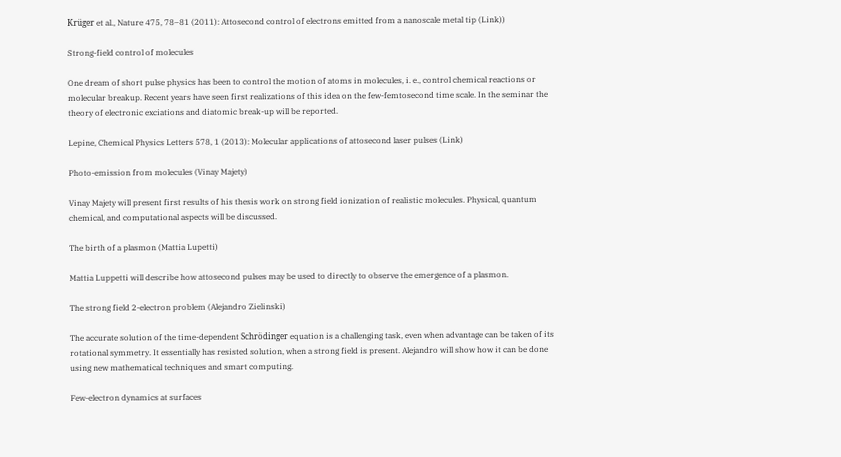Krüger et al., Nature 475, 78–81 (2011): Attosecond control of electrons emitted from a nanoscale metal tip (Link))

Strong-field control of molecules

One dream of short pulse physics has been to control the motion of atoms in molecules, i. e., control chemical reactions or molecular breakup. Recent years have seen first realizations of this idea on the few-femtosecond time scale. In the seminar the theory of electronic exciations and diatomic break-up will be reported.

Lepine, Chemical Physics Letters 578, 1 (2013): Molecular applications of attosecond laser pulses (Link)

Photo-emission from molecules (Vinay Majety)

Vinay Majety will present first results of his thesis work on strong field ionization of realistic molecules. Physical, quantum chemical, and computational aspects will be discussed.

The birth of a plasmon (Mattia Lupetti)

Mattia Luppetti will describe how attosecond pulses may be used to directly to observe the emergence of a plasmon.

The strong field 2-electron problem (Alejandro Zielinski)

The accurate solution of the time-dependent Schrödinger equation is a challenging task, even when advantage can be taken of its rotational symmetry. It essentially has resisted solution, when a strong field is present. Alejandro will show how it can be done using new mathematical techniques and smart computing.

Few-electron dynamics at surfaces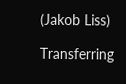(Jakob Liss)

Transferring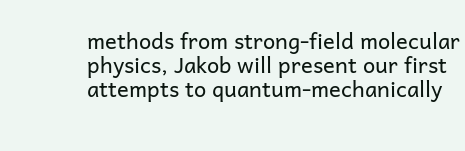methods from strong-field molecular physics, Jakob will present our first attempts to quantum-mechanically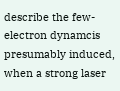describe the few-electron dynamcis presumably induced, when a strong laser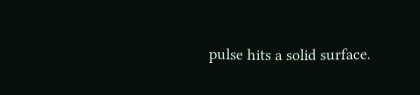pulse hits a solid surface.